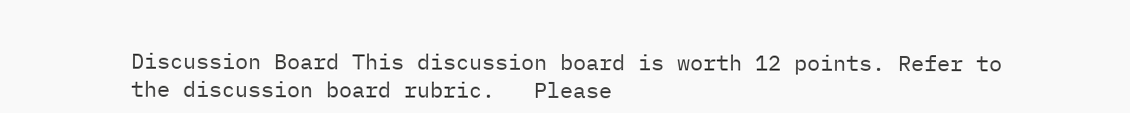Discussion Board This discussion board is worth 12 points. Refer to the discussion board rubric.   Please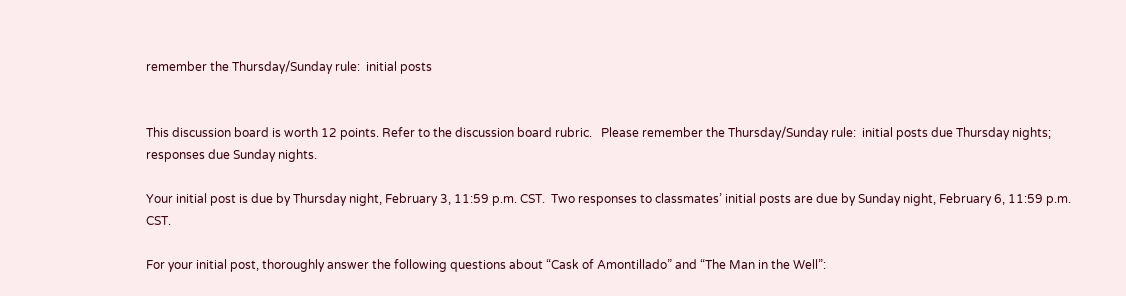remember the Thursday/Sunday rule:  initial posts


This discussion board is worth 12 points. Refer to the discussion board rubric.   Please remember the Thursday/Sunday rule:  initial posts due Thursday nights; responses due Sunday nights.

Your initial post is due by Thursday night, February 3, 11:59 p.m. CST.  Two responses to classmates’ initial posts are due by Sunday night, February 6, 11:59 p.m. CST.

For your initial post, thoroughly answer the following questions about “Cask of Amontillado” and “The Man in the Well”: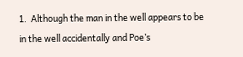1.  Although the man in the well appears to be in the well accidentally and Poe’s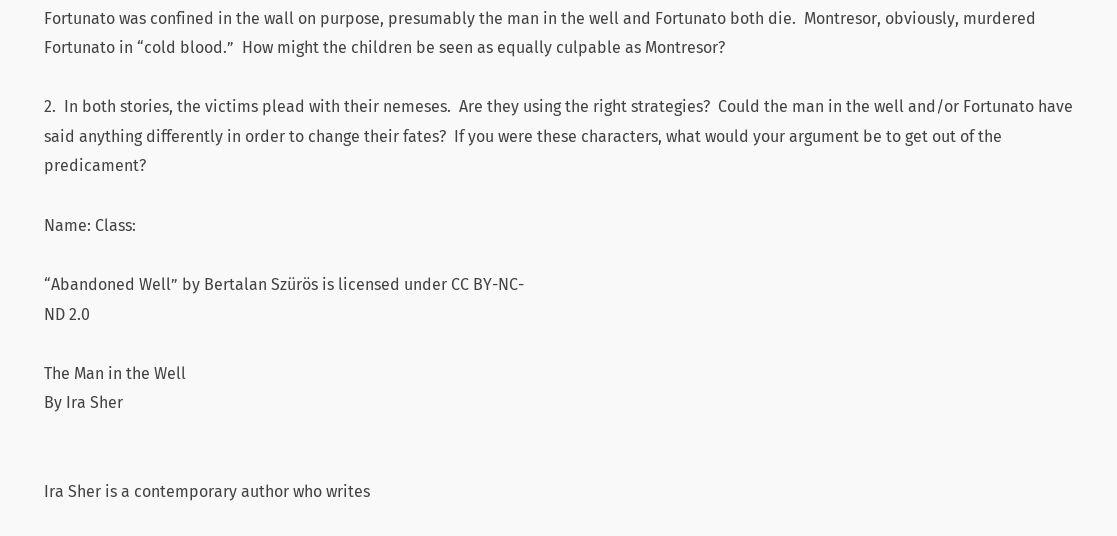Fortunato was confined in the wall on purpose, presumably the man in the well and Fortunato both die.  Montresor, obviously, murdered Fortunato in “cold blood.”  How might the children be seen as equally culpable as Montresor?

2.  In both stories, the victims plead with their nemeses.  Are they using the right strategies?  Could the man in the well and/or Fortunato have said anything differently in order to change their fates?  If you were these characters, what would your argument be to get out of the predicament?

Name: Class:

“Abandoned Well” by Bertalan Szürös is licensed under CC BY-NC-
ND 2.0

The Man in the Well
By Ira Sher


Ira Sher is a contemporary author who writes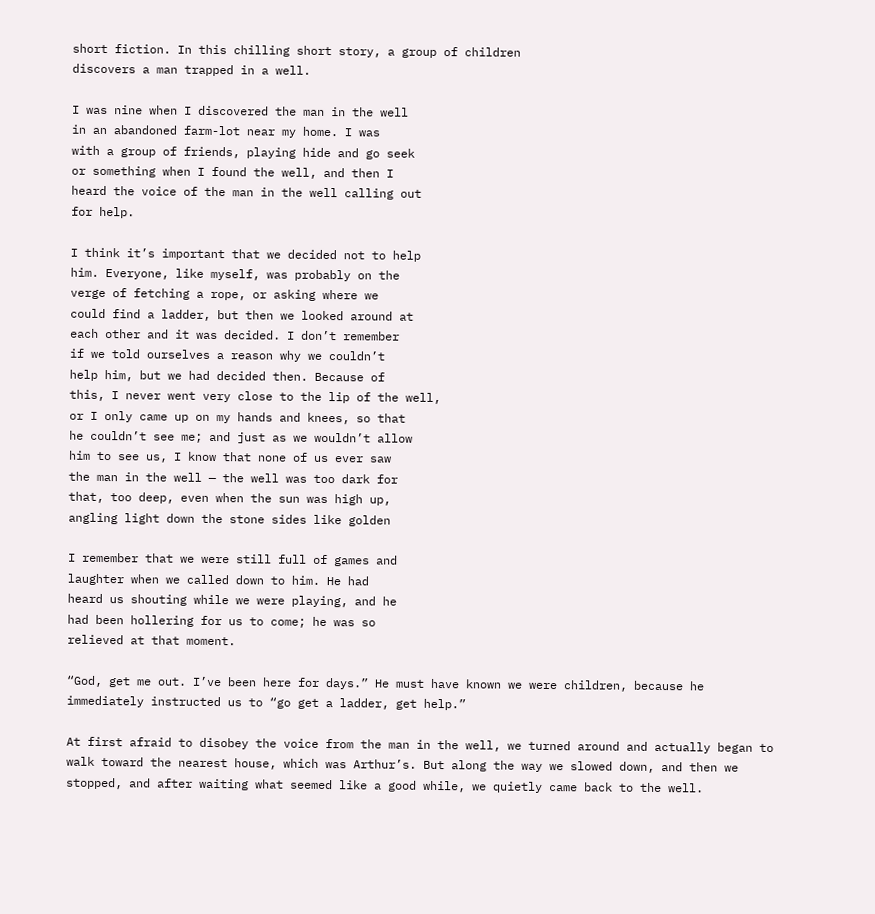short fiction. In this chilling short story, a group of children
discovers a man trapped in a well.

I was nine when I discovered the man in the well
in an abandoned farm-lot near my home. I was
with a group of friends, playing hide and go seek
or something when I found the well, and then I
heard the voice of the man in the well calling out
for help.

I think it’s important that we decided not to help
him. Everyone, like myself, was probably on the
verge of fetching a rope, or asking where we
could find a ladder, but then we looked around at
each other and it was decided. I don’t remember
if we told ourselves a reason why we couldn’t
help him, but we had decided then. Because of
this, I never went very close to the lip of the well,
or I only came up on my hands and knees, so that
he couldn’t see me; and just as we wouldn’t allow
him to see us, I know that none of us ever saw
the man in the well — the well was too dark for
that, too deep, even when the sun was high up,
angling light down the stone sides like golden

I remember that we were still full of games and
laughter when we called down to him. He had
heard us shouting while we were playing, and he
had been hollering for us to come; he was so
relieved at that moment.

“God, get me out. I’ve been here for days.” He must have known we were children, because he
immediately instructed us to “go get a ladder, get help.”

At first afraid to disobey the voice from the man in the well, we turned around and actually began to
walk toward the nearest house, which was Arthur’s. But along the way we slowed down, and then we
stopped, and after waiting what seemed like a good while, we quietly came back to the well.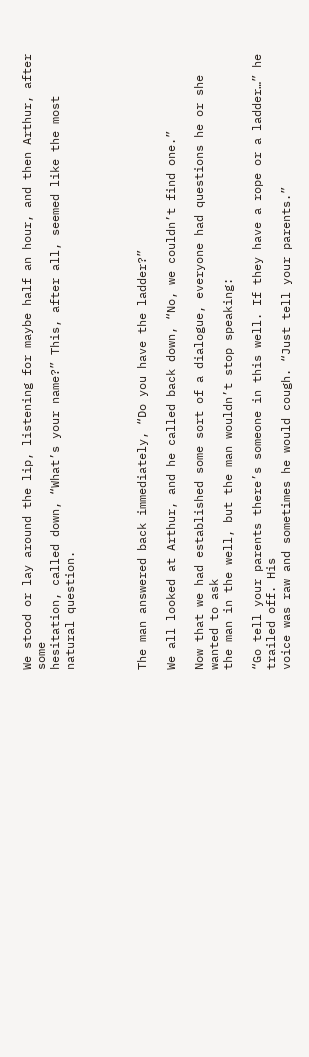We stood or lay around the lip, listening for maybe half an hour, and then Arthur, after some
hesitation, called down, “What’s your name?” This, after all, seemed like the most natural question.




The man answered back immediately, “Do you have the ladder?”

We all looked at Arthur, and he called back down, “No, we couldn’t find one.”

Now that we had established some sort of a dialogue, everyone had questions he or she wanted to ask
the man in the well, but the man wouldn’t stop speaking:

“Go tell your parents there’s someone in this well. If they have a rope or a ladder…” he trailed off. His
voice was raw and sometimes he would cough. “Just tell your parents.”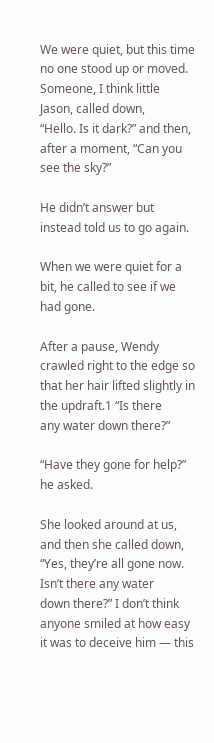We were quiet, but this time no one stood up or moved. Someone, I think little Jason, called down,
“Hello. Is it dark?” and then, after a moment, “Can you see the sky?”

He didn’t answer but instead told us to go again.

When we were quiet for a bit, he called to see if we had gone.

After a pause, Wendy crawled right to the edge so that her hair lifted slightly in the updraft.1 “Is there
any water down there?”

“Have they gone for help?” he asked.

She looked around at us, and then she called down, “Yes, they’re all gone now. Isn’t there any water
down there?” I don’t think anyone smiled at how easy it was to deceive him — this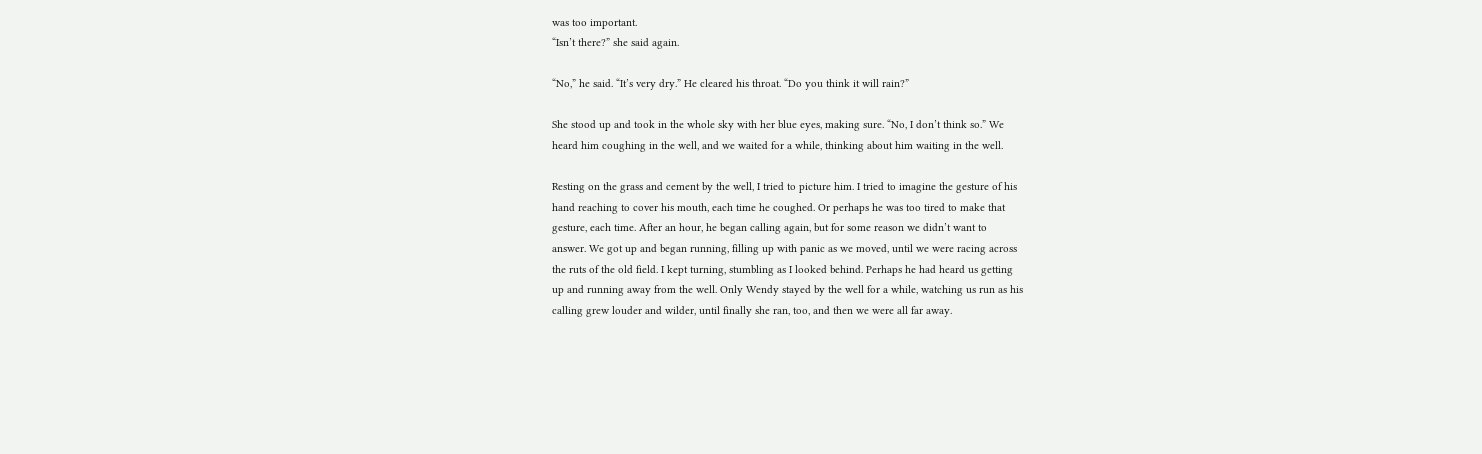was too important.
“Isn’t there?” she said again.

“No,” he said. “It’s very dry.” He cleared his throat. “Do you think it will rain?”

She stood up and took in the whole sky with her blue eyes, making sure. “No, I don’t think so.” We
heard him coughing in the well, and we waited for a while, thinking about him waiting in the well.

Resting on the grass and cement by the well, I tried to picture him. I tried to imagine the gesture of his
hand reaching to cover his mouth, each time he coughed. Or perhaps he was too tired to make that
gesture, each time. After an hour, he began calling again, but for some reason we didn’t want to
answer. We got up and began running, filling up with panic as we moved, until we were racing across
the ruts of the old field. I kept turning, stumbling as I looked behind. Perhaps he had heard us getting
up and running away from the well. Only Wendy stayed by the well for a while, watching us run as his
calling grew louder and wilder, until finally she ran, too, and then we were all far away.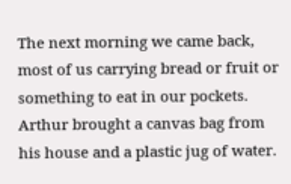The next morning we came back, most of us carrying bread or fruit or something to eat in our pockets.
Arthur brought a canvas bag from his house and a plastic jug of water.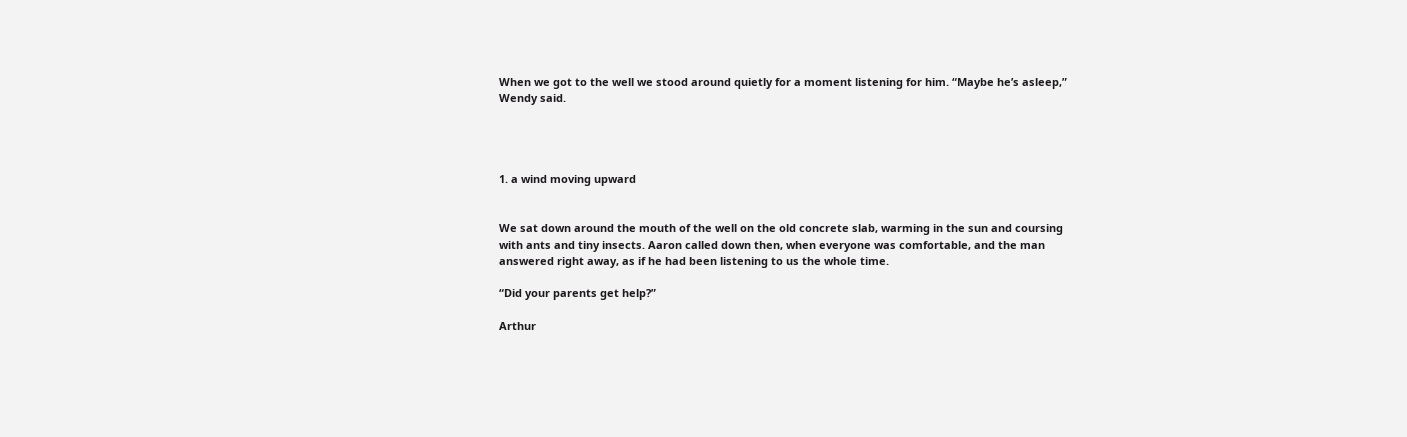When we got to the well we stood around quietly for a moment listening for him. “Maybe he’s asleep,”
Wendy said.




1. a wind moving upward


We sat down around the mouth of the well on the old concrete slab, warming in the sun and coursing
with ants and tiny insects. Aaron called down then, when everyone was comfortable, and the man
answered right away, as if he had been listening to us the whole time.

“Did your parents get help?”

Arthur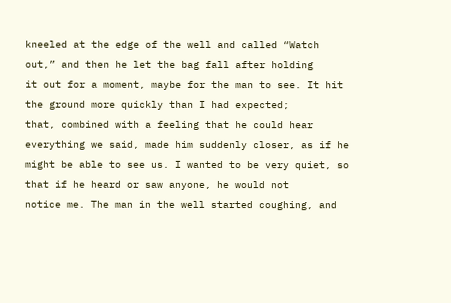kneeled at the edge of the well and called “Watch out,” and then he let the bag fall after holding
it out for a moment, maybe for the man to see. It hit the ground more quickly than I had expected;
that, combined with a feeling that he could hear everything we said, made him suddenly closer, as if he
might be able to see us. I wanted to be very quiet, so that if he heard or saw anyone, he would not
notice me. The man in the well started coughing, and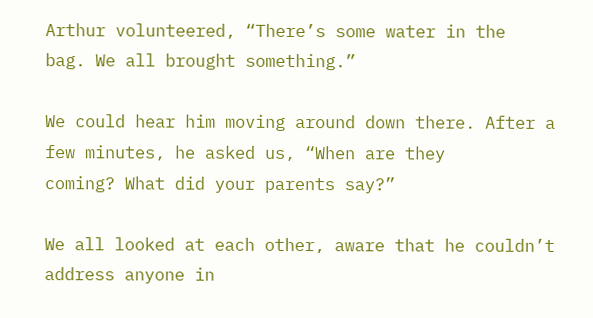Arthur volunteered, “There’s some water in the
bag. We all brought something.”

We could hear him moving around down there. After a few minutes, he asked us, “When are they
coming? What did your parents say?”

We all looked at each other, aware that he couldn’t address anyone in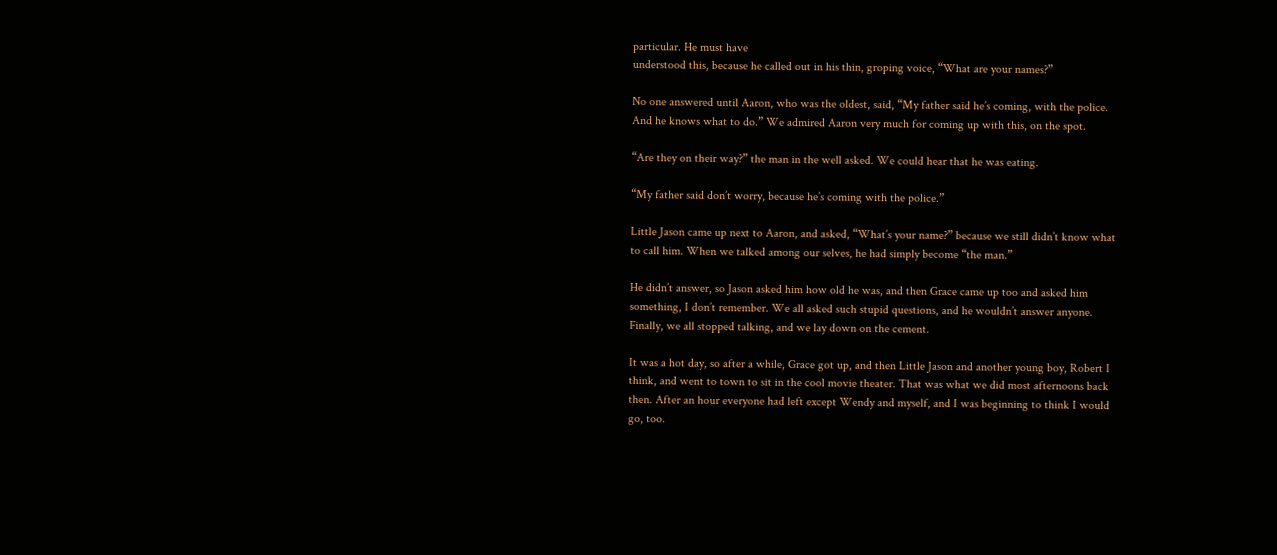particular. He must have
understood this, because he called out in his thin, groping voice, “What are your names?”

No one answered until Aaron, who was the oldest, said, “My father said he’s coming, with the police.
And he knows what to do.” We admired Aaron very much for coming up with this, on the spot.

“Are they on their way?” the man in the well asked. We could hear that he was eating.

“My father said don’t worry, because he’s coming with the police.”

Little Jason came up next to Aaron, and asked, “What’s your name?” because we still didn’t know what
to call him. When we talked among our selves, he had simply become “the man.”

He didn’t answer, so Jason asked him how old he was, and then Grace came up too and asked him
something, I don’t remember. We all asked such stupid questions, and he wouldn’t answer anyone.
Finally, we all stopped talking, and we lay down on the cement.

It was a hot day, so after a while, Grace got up, and then Little Jason and another young boy, Robert I
think, and went to town to sit in the cool movie theater. That was what we did most afternoons back
then. After an hour everyone had left except Wendy and myself, and I was beginning to think I would
go, too.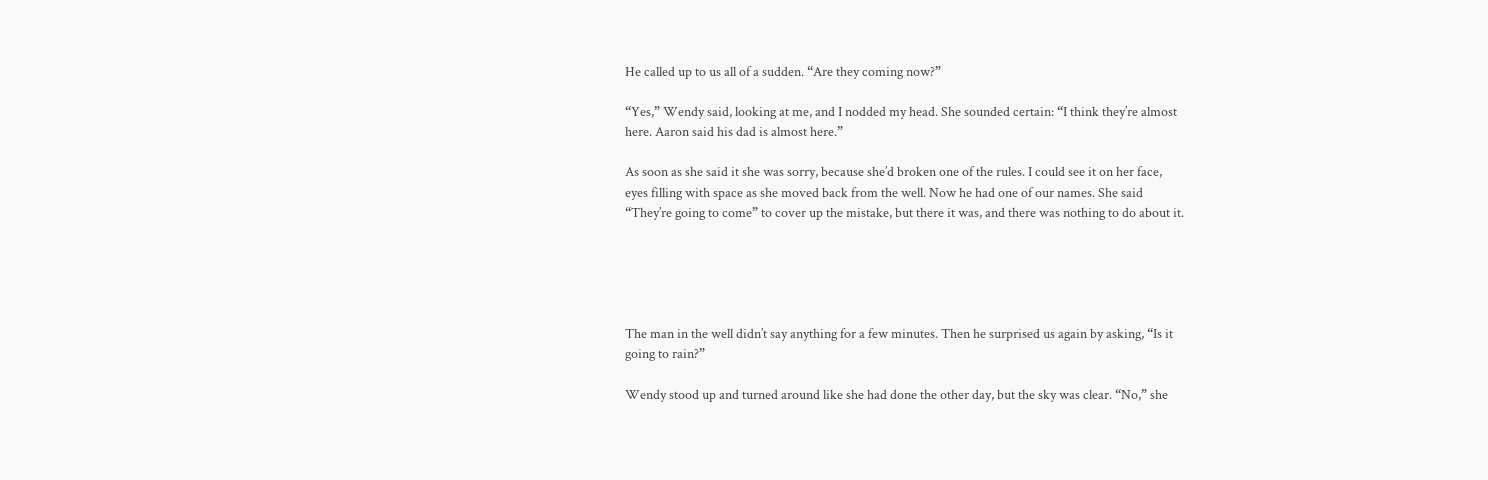He called up to us all of a sudden. “Are they coming now?”

“Yes,” Wendy said, looking at me, and I nodded my head. She sounded certain: “I think they’re almost
here. Aaron said his dad is almost here.”

As soon as she said it she was sorry, because she’d broken one of the rules. I could see it on her face,
eyes filling with space as she moved back from the well. Now he had one of our names. She said
“They’re going to come” to cover up the mistake, but there it was, and there was nothing to do about it.





The man in the well didn’t say anything for a few minutes. Then he surprised us again by asking, “Is it
going to rain?”

Wendy stood up and turned around like she had done the other day, but the sky was clear. “No,” she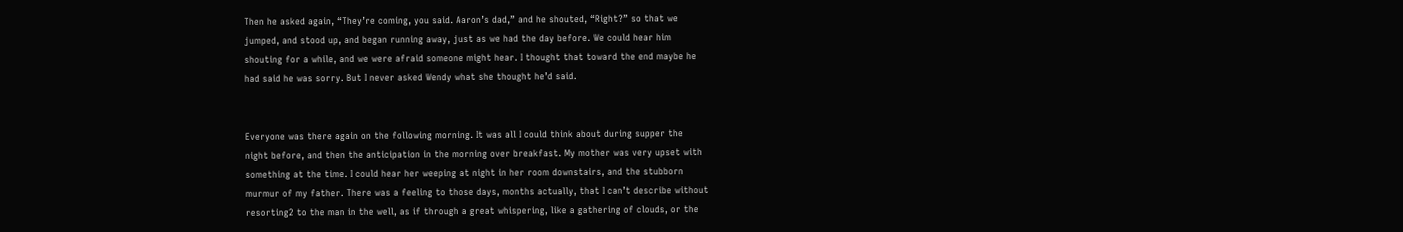Then he asked again, “They’re coming, you said. Aaron’s dad,” and he shouted, “Right?” so that we
jumped, and stood up, and began running away, just as we had the day before. We could hear him
shouting for a while, and we were afraid someone might hear. I thought that toward the end maybe he
had said he was sorry. But I never asked Wendy what she thought he’d said.


Everyone was there again on the following morning. It was all I could think about during supper the
night before, and then the anticipation in the morning over breakfast. My mother was very upset with
something at the time. I could hear her weeping at night in her room downstairs, and the stubborn
murmur of my father. There was a feeling to those days, months actually, that I can’t describe without
resorting2 to the man in the well, as if through a great whispering, like a gathering of clouds, or the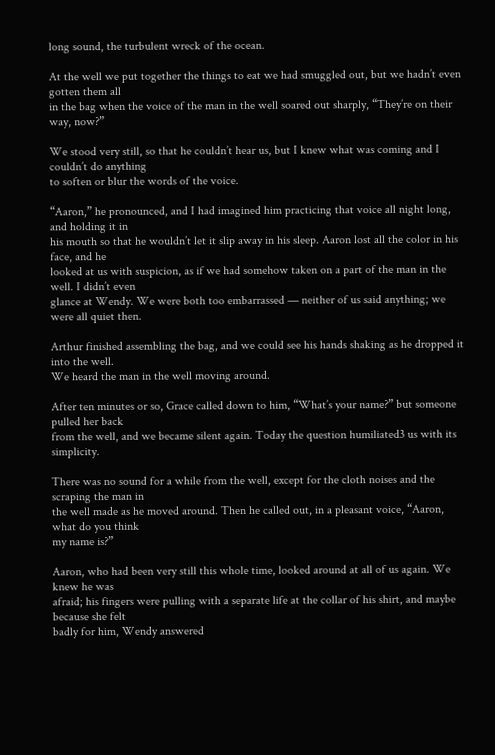long sound, the turbulent wreck of the ocean.

At the well we put together the things to eat we had smuggled out, but we hadn’t even gotten them all
in the bag when the voice of the man in the well soared out sharply, “They’re on their way, now?”

We stood very still, so that he couldn’t hear us, but I knew what was coming and I couldn’t do anything
to soften or blur the words of the voice.

“Aaron,” he pronounced, and I had imagined him practicing that voice all night long, and holding it in
his mouth so that he wouldn’t let it slip away in his sleep. Aaron lost all the color in his face, and he
looked at us with suspicion, as if we had somehow taken on a part of the man in the well. I didn’t even
glance at Wendy. We were both too embarrassed — neither of us said anything; we were all quiet then.

Arthur finished assembling the bag, and we could see his hands shaking as he dropped it into the well.
We heard the man in the well moving around.

After ten minutes or so, Grace called down to him, “What’s your name?” but someone pulled her back
from the well, and we became silent again. Today the question humiliated3 us with its simplicity.

There was no sound for a while from the well, except for the cloth noises and the scraping the man in
the well made as he moved around. Then he called out, in a pleasant voice, “Aaron, what do you think
my name is?”

Aaron, who had been very still this whole time, looked around at all of us again. We knew he was
afraid; his fingers were pulling with a separate life at the collar of his shirt, and maybe because she felt
badly for him, Wendy answered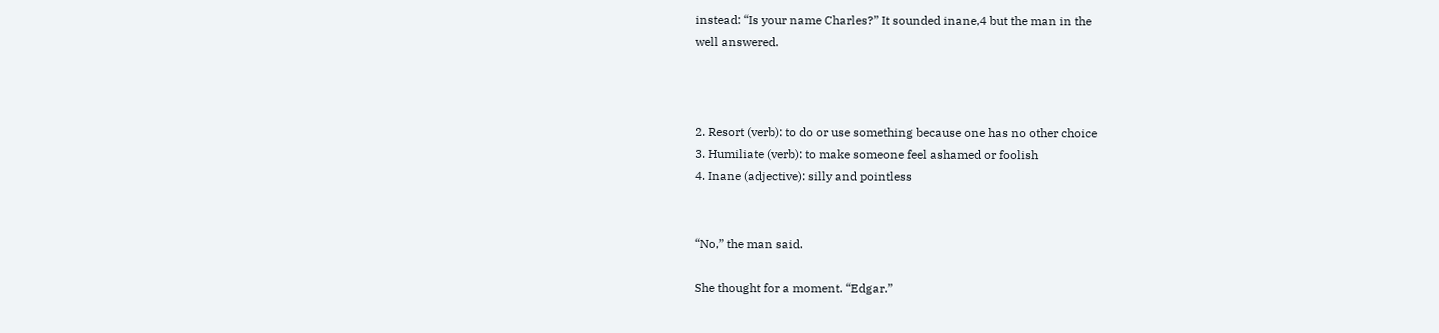instead: “Is your name Charles?” It sounded inane,4 but the man in the
well answered.



2. Resort (verb): to do or use something because one has no other choice
3. Humiliate (verb): to make someone feel ashamed or foolish
4. Inane (adjective): silly and pointless


“No,” the man said.

She thought for a moment. “Edgar.”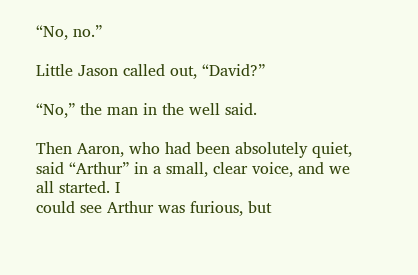“No, no.”

Little Jason called out, “David?”

“No,” the man in the well said.

Then Aaron, who had been absolutely quiet, said “Arthur” in a small, clear voice, and we all started. I
could see Arthur was furious, but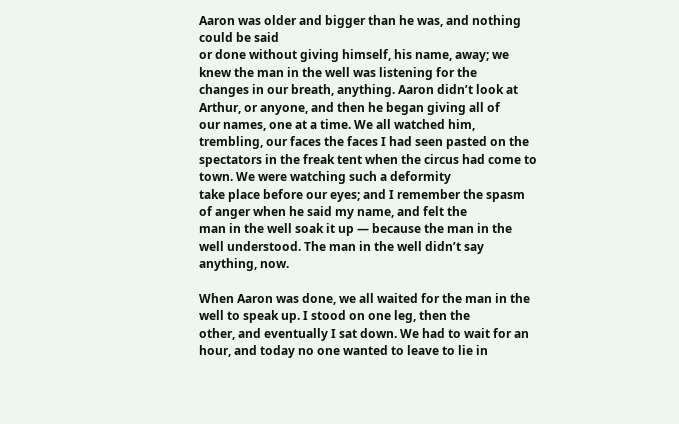Aaron was older and bigger than he was, and nothing could be said
or done without giving himself, his name, away; we knew the man in the well was listening for the
changes in our breath, anything. Aaron didn’t look at Arthur, or anyone, and then he began giving all of
our names, one at a time. We all watched him, trembling, our faces the faces I had seen pasted on the
spectators in the freak tent when the circus had come to town. We were watching such a deformity
take place before our eyes; and I remember the spasm of anger when he said my name, and felt the
man in the well soak it up — because the man in the well understood. The man in the well didn’t say
anything, now.

When Aaron was done, we all waited for the man in the well to speak up. I stood on one leg, then the
other, and eventually I sat down. We had to wait for an hour, and today no one wanted to leave to lie in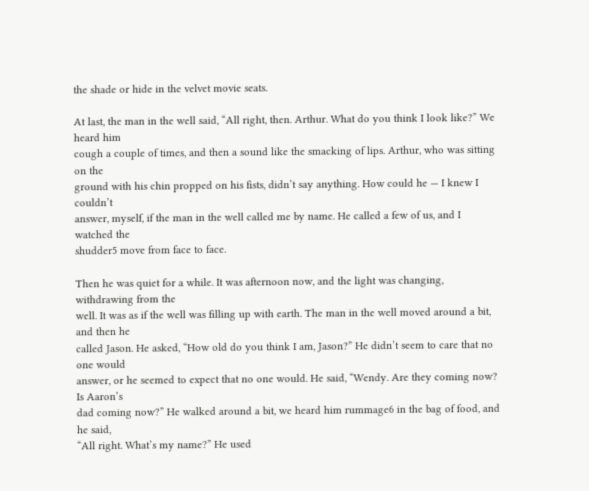the shade or hide in the velvet movie seats.

At last, the man in the well said, “All right, then. Arthur. What do you think I look like?” We heard him
cough a couple of times, and then a sound like the smacking of lips. Arthur, who was sitting on the
ground with his chin propped on his fists, didn’t say anything. How could he — I knew I couldn’t
answer, myself, if the man in the well called me by name. He called a few of us, and I watched the
shudder5 move from face to face.

Then he was quiet for a while. It was afternoon now, and the light was changing, withdrawing from the
well. It was as if the well was filling up with earth. The man in the well moved around a bit, and then he
called Jason. He asked, “How old do you think I am, Jason?” He didn’t seem to care that no one would
answer, or he seemed to expect that no one would. He said, “Wendy. Are they coming now? Is Aaron’s
dad coming now?” He walked around a bit, we heard him rummage6 in the bag of food, and he said,
“All right. What’s my name?” He used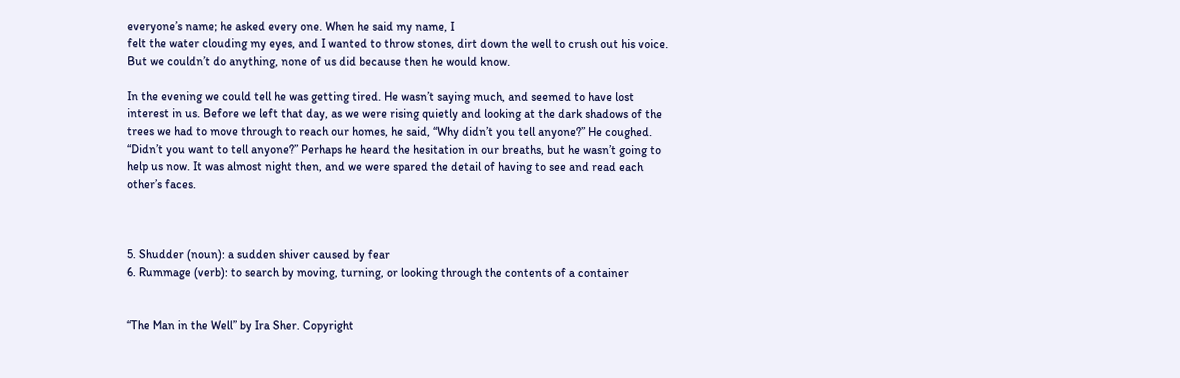everyone’s name; he asked every one. When he said my name, I
felt the water clouding my eyes, and I wanted to throw stones, dirt down the well to crush out his voice.
But we couldn’t do anything, none of us did because then he would know.

In the evening we could tell he was getting tired. He wasn’t saying much, and seemed to have lost
interest in us. Before we left that day, as we were rising quietly and looking at the dark shadows of the
trees we had to move through to reach our homes, he said, “Why didn’t you tell anyone?” He coughed.
“Didn’t you want to tell anyone?” Perhaps he heard the hesitation in our breaths, but he wasn’t going to
help us now. It was almost night then, and we were spared the detail of having to see and read each
other’s faces.



5. Shudder (noun): a sudden shiver caused by fear
6. Rummage (verb): to search by moving, turning, or looking through the contents of a container


“The Man in the Well” by Ira Sher. Copyright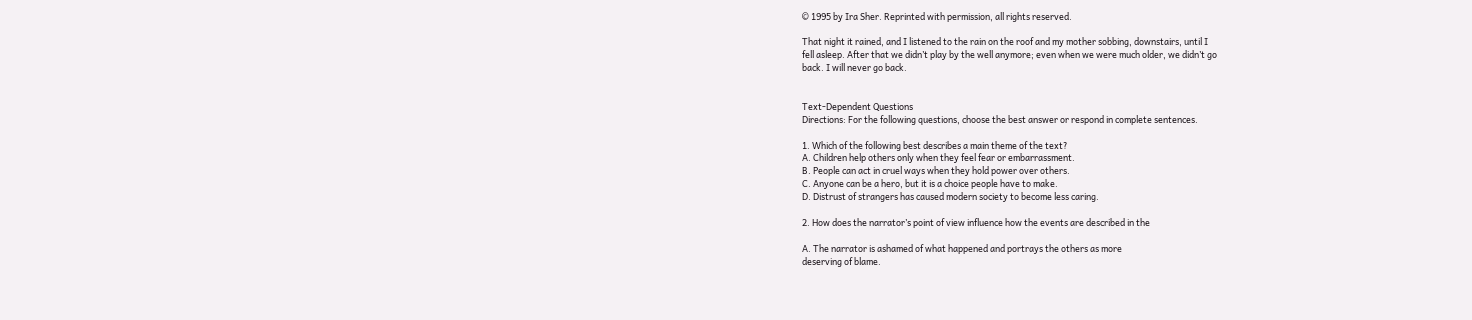© 1995 by Ira Sher. Reprinted with permission, all rights reserved.

That night it rained, and I listened to the rain on the roof and my mother sobbing, downstairs, until I
fell asleep. After that we didn’t play by the well anymore; even when we were much older, we didn’t go
back. I will never go back.


Text-Dependent Questions
Directions: For the following questions, choose the best answer or respond in complete sentences.

1. Which of the following best describes a main theme of the text?
A. Children help others only when they feel fear or embarrassment.
B. People can act in cruel ways when they hold power over others.
C. Anyone can be a hero, but it is a choice people have to make.
D. Distrust of strangers has caused modern society to become less caring.

2. How does the narrator’s point of view influence how the events are described in the

A. The narrator is ashamed of what happened and portrays the others as more
deserving of blame.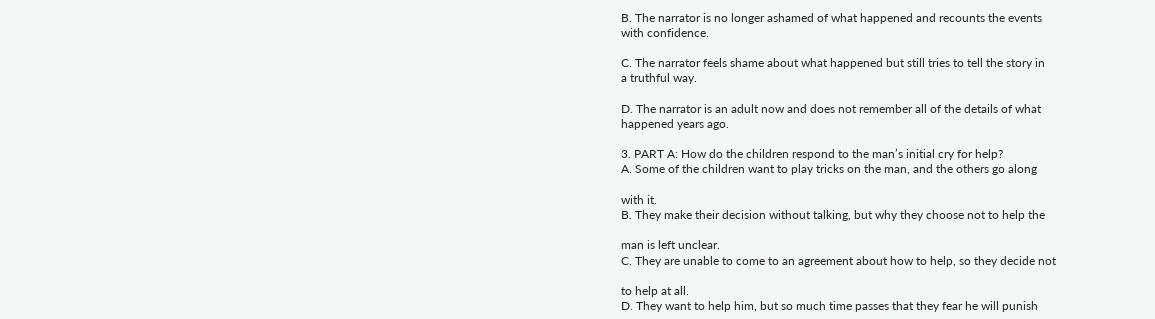B. The narrator is no longer ashamed of what happened and recounts the events
with confidence.

C. The narrator feels shame about what happened but still tries to tell the story in
a truthful way.

D. The narrator is an adult now and does not remember all of the details of what
happened years ago.

3. PART A: How do the children respond to the man’s initial cry for help?
A. Some of the children want to play tricks on the man, and the others go along

with it.
B. They make their decision without talking, but why they choose not to help the

man is left unclear.
C. They are unable to come to an agreement about how to help, so they decide not

to help at all.
D. They want to help him, but so much time passes that they fear he will punish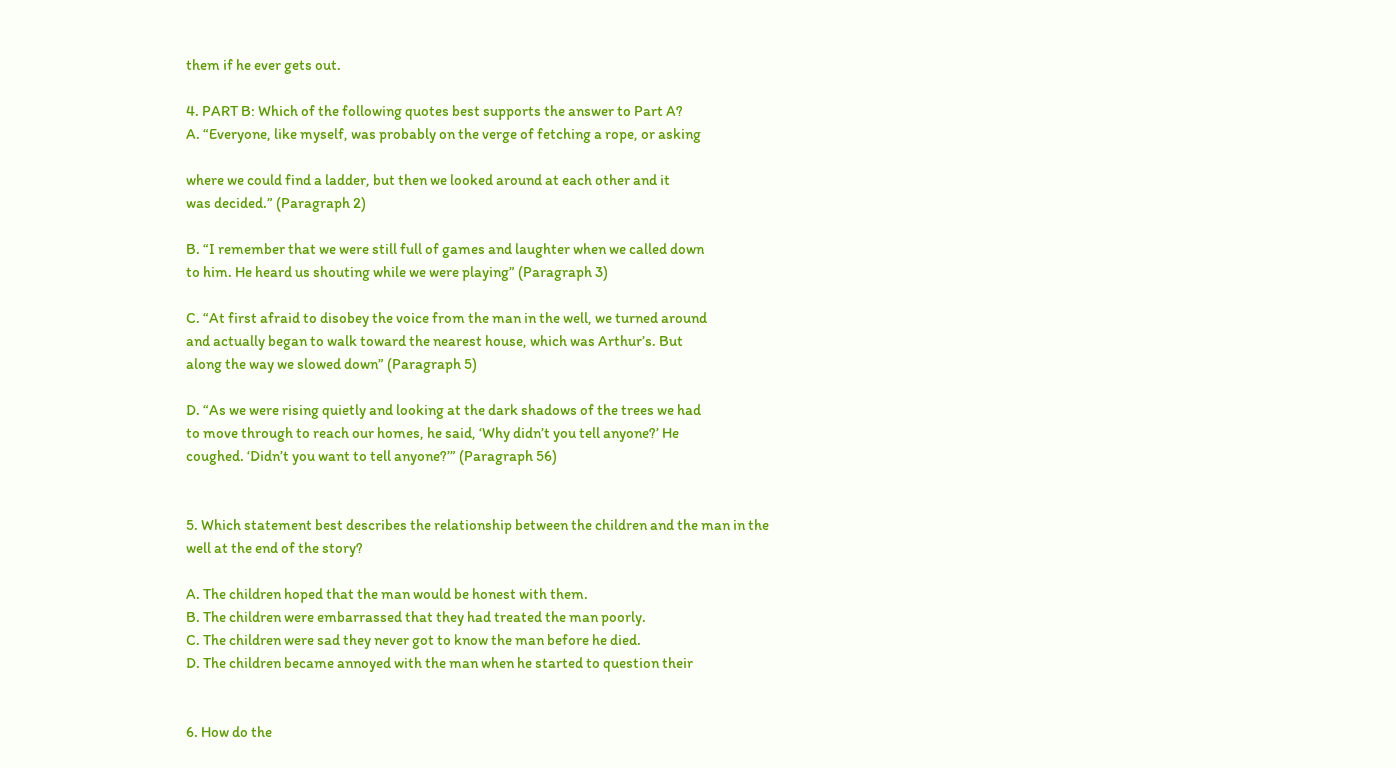them if he ever gets out.

4. PART B: Which of the following quotes best supports the answer to Part A?
A. “Everyone, like myself, was probably on the verge of fetching a rope, or asking

where we could find a ladder, but then we looked around at each other and it
was decided.” (Paragraph 2)

B. “I remember that we were still full of games and laughter when we called down
to him. He heard us shouting while we were playing” (Paragraph 3)

C. “At first afraid to disobey the voice from the man in the well, we turned around
and actually began to walk toward the nearest house, which was Arthur’s. But
along the way we slowed down” (Paragraph 5)

D. “As we were rising quietly and looking at the dark shadows of the trees we had
to move through to reach our homes, he said, ‘Why didn’t you tell anyone?’ He
coughed. ‘Didn’t you want to tell anyone?’” (Paragraph 56)


5. Which statement best describes the relationship between the children and the man in the
well at the end of the story?

A. The children hoped that the man would be honest with them.
B. The children were embarrassed that they had treated the man poorly.
C. The children were sad they never got to know the man before he died.
D. The children became annoyed with the man when he started to question their


6. How do the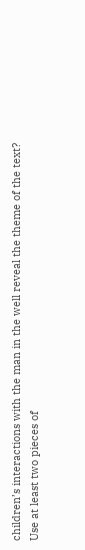children’s interactions with the man in the well reveal the theme of the text?
Use at least two pieces of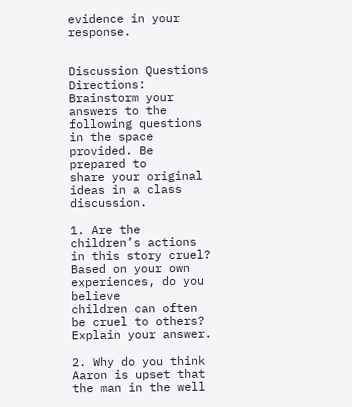evidence in your response.


Discussion Questions
Directions: Brainstorm your answers to the following questions in the space provided. Be prepared to
share your original ideas in a class discussion.

1. Are the children’s actions in this story cruel? Based on your own experiences, do you believe
children can often be cruel to others? Explain your answer.

2. Why do you think Aaron is upset that the man in the well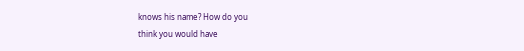knows his name? How do you
think you would have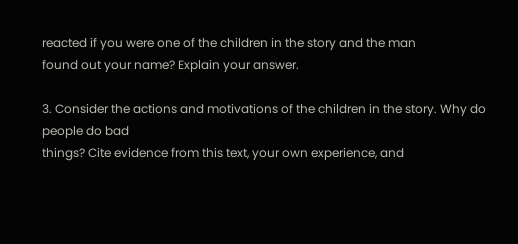reacted if you were one of the children in the story and the man
found out your name? Explain your answer.

3. Consider the actions and motivations of the children in the story. Why do people do bad
things? Cite evidence from this text, your own experience, and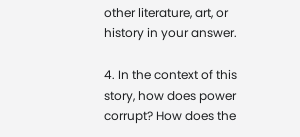other literature, art, or
history in your answer.

4. In the context of this story, how does power corrupt? How does the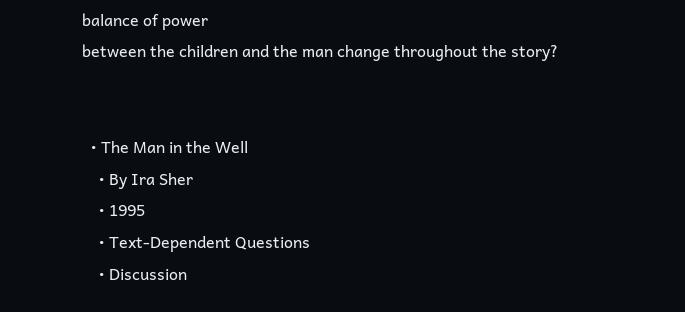balance of power
between the children and the man change throughout the story?


  • The Man in the Well
    • By Ira Sher
    • 1995
    • Text-Dependent Questions
    • Discussion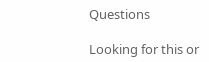Questions

Looking for this or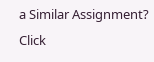a Similar Assignment? Click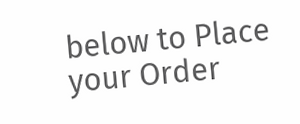below to Place your Order